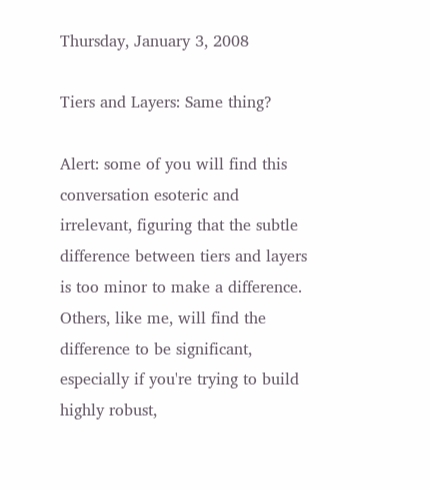Thursday, January 3, 2008

Tiers and Layers: Same thing?

Alert: some of you will find this conversation esoteric and irrelevant, figuring that the subtle difference between tiers and layers is too minor to make a difference. Others, like me, will find the difference to be significant, especially if you're trying to build highly robust,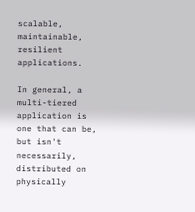scalable, maintainable, resilient applications.

In general, a multi-tiered application is one that can be, but isn't necessarily, distributed on physically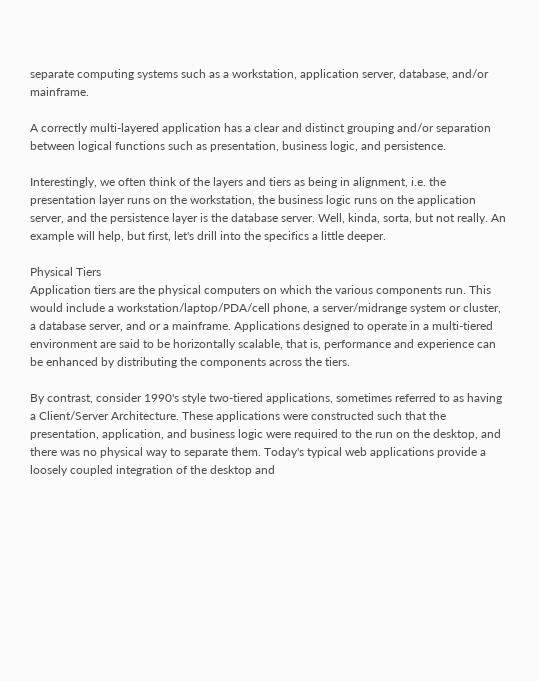separate computing systems such as a workstation, application server, database, and/or mainframe.

A correctly multi-layered application has a clear and distinct grouping and/or separation between logical functions such as presentation, business logic, and persistence.

Interestingly, we often think of the layers and tiers as being in alignment, i.e. the presentation layer runs on the workstation, the business logic runs on the application server, and the persistence layer is the database server. Well, kinda, sorta, but not really. An example will help, but first, let's drill into the specifics a little deeper.

Physical Tiers
Application tiers are the physical computers on which the various components run. This would include a workstation/laptop/PDA/cell phone, a server/midrange system or cluster, a database server, and or a mainframe. Applications designed to operate in a multi-tiered environment are said to be horizontally scalable, that is, performance and experience can be enhanced by distributing the components across the tiers.

By contrast, consider 1990's style two-tiered applications, sometimes referred to as having a Client/Server Architecture. These applications were constructed such that the presentation, application, and business logic were required to the run on the desktop, and there was no physical way to separate them. Today's typical web applications provide a loosely coupled integration of the desktop and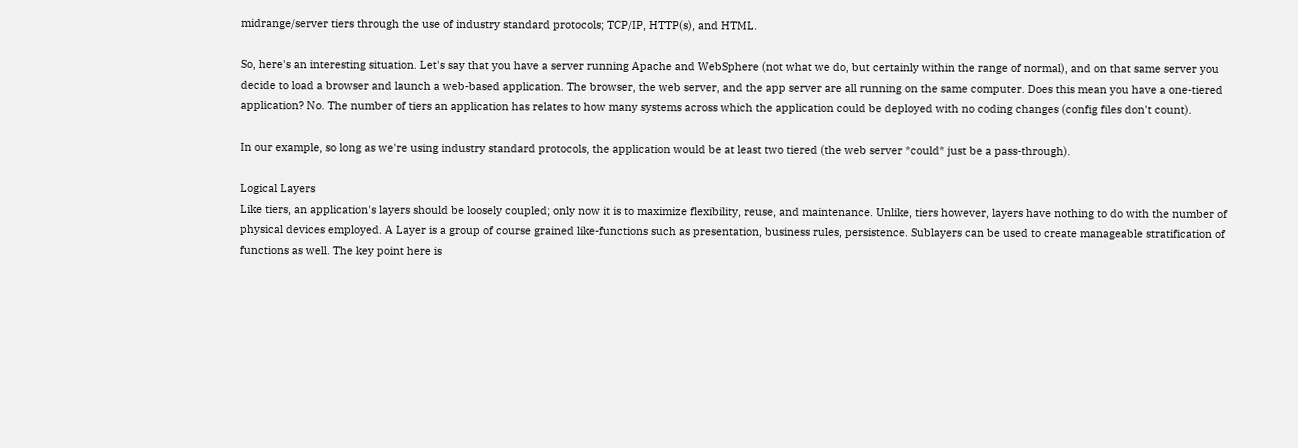midrange/server tiers through the use of industry standard protocols; TCP/IP, HTTP(s), and HTML.

So, here's an interesting situation. Let's say that you have a server running Apache and WebSphere (not what we do, but certainly within the range of normal), and on that same server you decide to load a browser and launch a web-based application. The browser, the web server, and the app server are all running on the same computer. Does this mean you have a one-tiered application? No. The number of tiers an application has relates to how many systems across which the application could be deployed with no coding changes (config files don't count).

In our example, so long as we're using industry standard protocols, the application would be at least two tiered (the web server *could* just be a pass-through).

Logical Layers
Like tiers, an application's layers should be loosely coupled; only now it is to maximize flexibility, reuse, and maintenance. Unlike, tiers however, layers have nothing to do with the number of physical devices employed. A Layer is a group of course grained like-functions such as presentation, business rules, persistence. Sublayers can be used to create manageable stratification of functions as well. The key point here is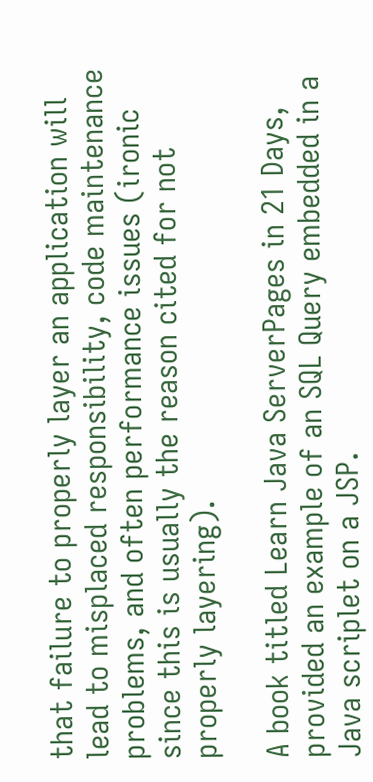that failure to properly layer an application will lead to misplaced responsibility, code maintenance problems, and often performance issues (ironic since this is usually the reason cited for not properly layering).

A book titled Learn Java ServerPages in 21 Days, provided an example of an SQL Query embedded in a Java scriplet on a JSP.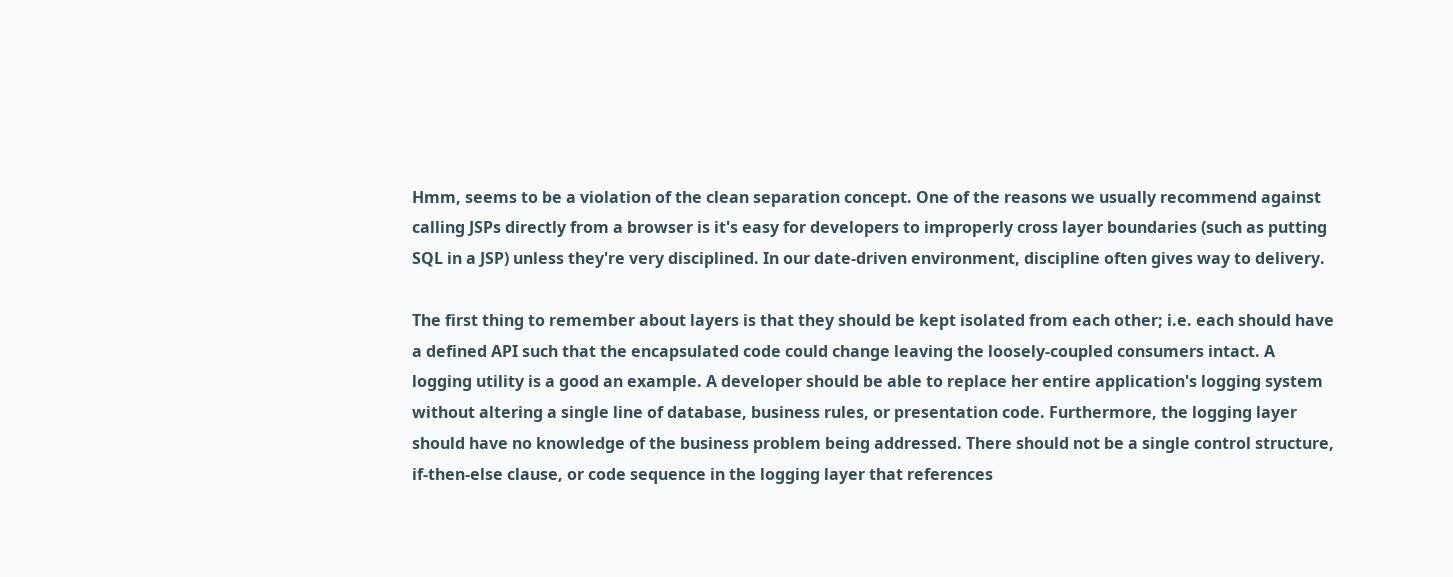Hmm, seems to be a violation of the clean separation concept. One of the reasons we usually recommend against calling JSPs directly from a browser is it's easy for developers to improperly cross layer boundaries (such as putting SQL in a JSP) unless they're very disciplined. In our date-driven environment, discipline often gives way to delivery.

The first thing to remember about layers is that they should be kept isolated from each other; i.e. each should have a defined API such that the encapsulated code could change leaving the loosely-coupled consumers intact. A logging utility is a good an example. A developer should be able to replace her entire application's logging system without altering a single line of database, business rules, or presentation code. Furthermore, the logging layer should have no knowledge of the business problem being addressed. There should not be a single control structure, if-then-else clause, or code sequence in the logging layer that references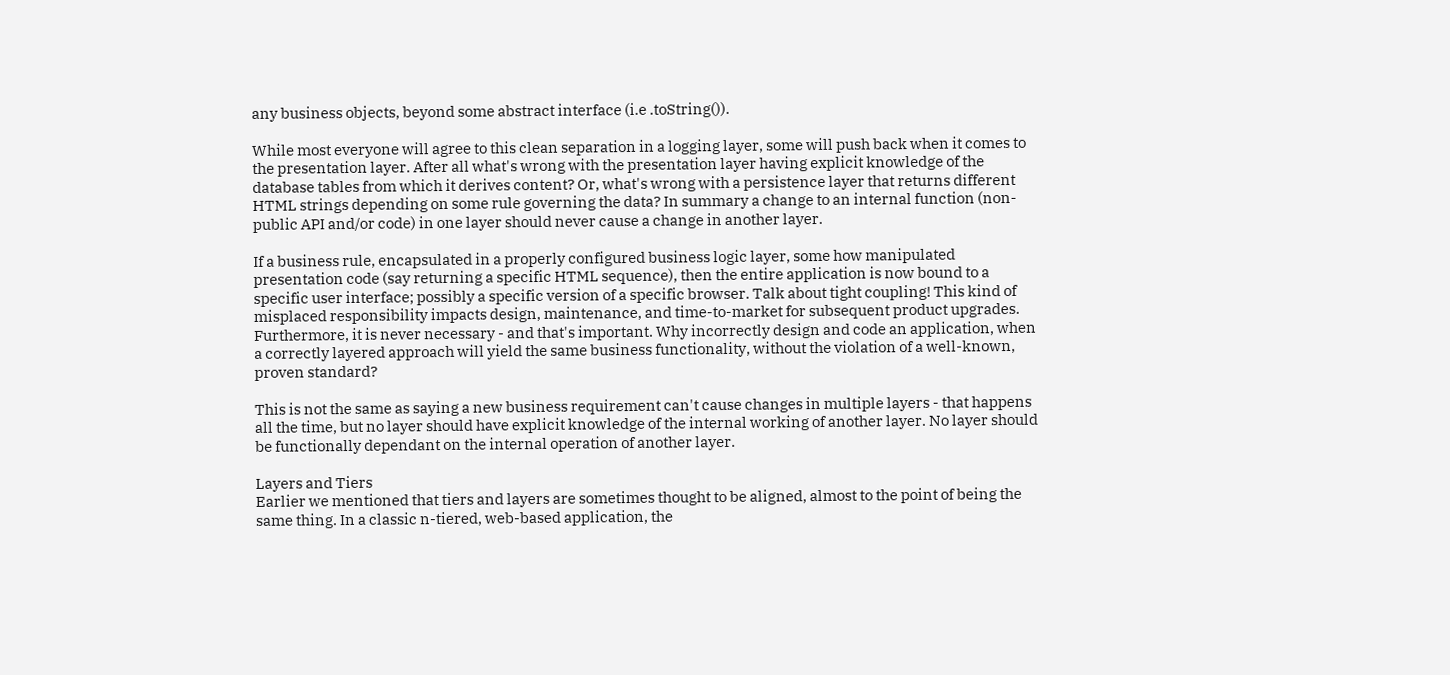any business objects, beyond some abstract interface (i.e .toString()).

While most everyone will agree to this clean separation in a logging layer, some will push back when it comes to the presentation layer. After all what's wrong with the presentation layer having explicit knowledge of the database tables from which it derives content? Or, what's wrong with a persistence layer that returns different HTML strings depending on some rule governing the data? In summary a change to an internal function (non-public API and/or code) in one layer should never cause a change in another layer.

If a business rule, encapsulated in a properly configured business logic layer, some how manipulated presentation code (say returning a specific HTML sequence), then the entire application is now bound to a specific user interface; possibly a specific version of a specific browser. Talk about tight coupling! This kind of misplaced responsibility impacts design, maintenance, and time-to-market for subsequent product upgrades. Furthermore, it is never necessary - and that's important. Why incorrectly design and code an application, when a correctly layered approach will yield the same business functionality, without the violation of a well-known, proven standard?

This is not the same as saying a new business requirement can't cause changes in multiple layers - that happens all the time, but no layer should have explicit knowledge of the internal working of another layer. No layer should be functionally dependant on the internal operation of another layer.

Layers and Tiers
Earlier we mentioned that tiers and layers are sometimes thought to be aligned, almost to the point of being the same thing. In a classic n-tiered, web-based application, the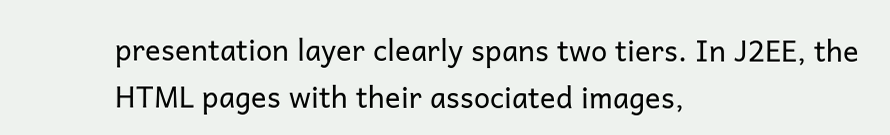presentation layer clearly spans two tiers. In J2EE, the HTML pages with their associated images,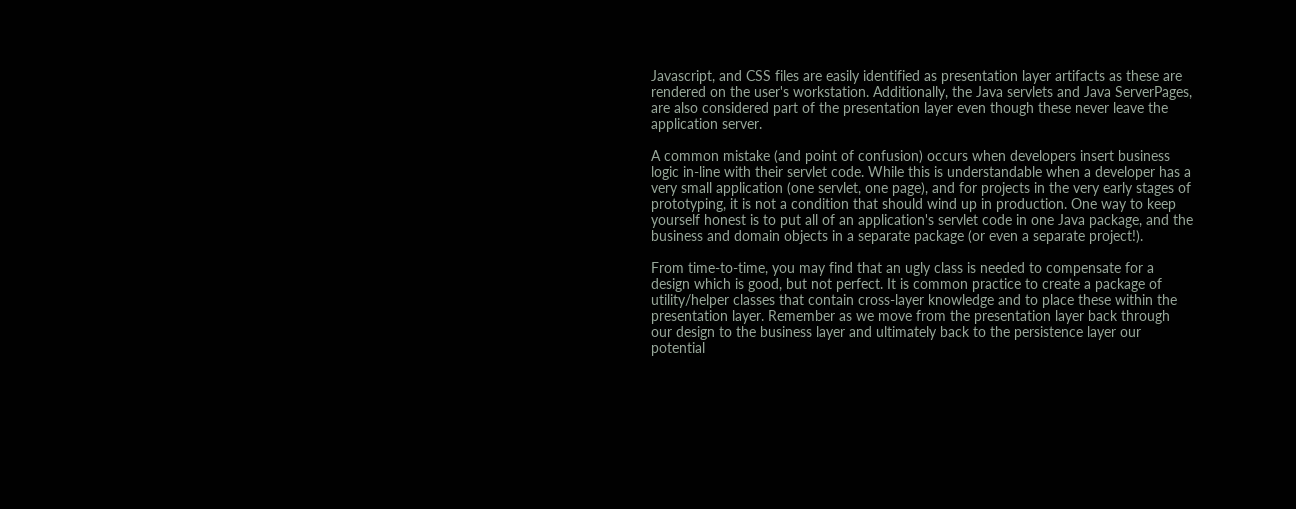Javascript, and CSS files are easily identified as presentation layer artifacts as these are rendered on the user's workstation. Additionally, the Java servlets and Java ServerPages, are also considered part of the presentation layer even though these never leave the application server.

A common mistake (and point of confusion) occurs when developers insert business logic in-line with their servlet code. While this is understandable when a developer has a very small application (one servlet, one page), and for projects in the very early stages of prototyping, it is not a condition that should wind up in production. One way to keep yourself honest is to put all of an application's servlet code in one Java package, and the business and domain objects in a separate package (or even a separate project!).

From time-to-time, you may find that an ugly class is needed to compensate for a design which is good, but not perfect. It is common practice to create a package of utility/helper classes that contain cross-layer knowledge and to place these within the presentation layer. Remember as we move from the presentation layer back through our design to the business layer and ultimately back to the persistence layer our potential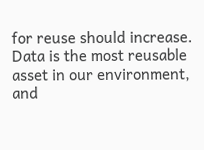for reuse should increase. Data is the most reusable asset in our environment, and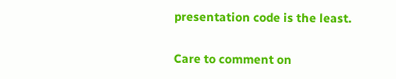presentation code is the least.

Care to comment on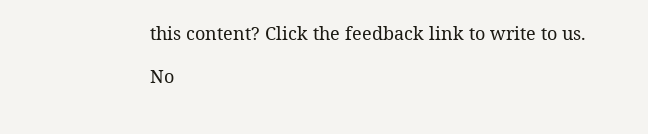this content? Click the feedback link to write to us.

No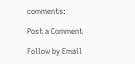comments:

Post a Comment

Follow by Email